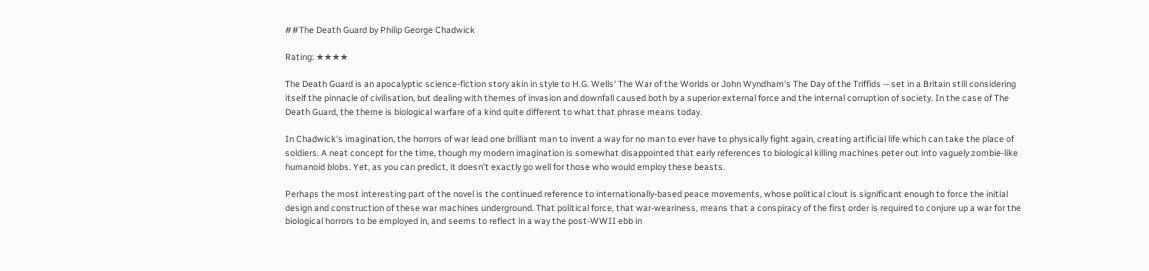##The Death Guard by Philip George Chadwick

Rating: ★★★★

The Death Guard is an apocalyptic science-fiction story akin in style to H.G. Wells' The War of the Worlds or John Wyndham's The Day of the Triffids -- set in a Britain still considering itself the pinnacle of civilisation, but dealing with themes of invasion and downfall caused both by a superior external force and the internal corruption of society. In the case of The Death Guard, the theme is biological warfare of a kind quite different to what that phrase means today.

In Chadwick's imagination, the horrors of war lead one brilliant man to invent a way for no man to ever have to physically fight again, creating artificial life which can take the place of soldiers. A neat concept for the time, though my modern imagination is somewhat disappointed that early references to biological killing machines peter out into vaguely zombie-like humanoid blobs. Yet, as you can predict, it doesn't exactly go well for those who would employ these beasts.

Perhaps the most interesting part of the novel is the continued reference to internationally-based peace movements, whose political clout is significant enough to force the initial design and construction of these war machines underground. That political force, that war-weariness, means that a conspiracy of the first order is required to conjure up a war for the biological horrors to be employed in, and seems to reflect in a way the post-WWII ebb in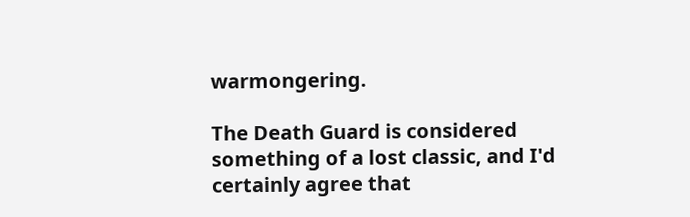warmongering.

The Death Guard is considered something of a lost classic, and I'd certainly agree that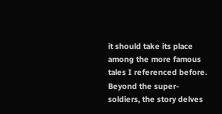it should take its place among the more famous tales I referenced before. Beyond the super-soldiers, the story delves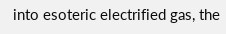into esoteric electrified gas, the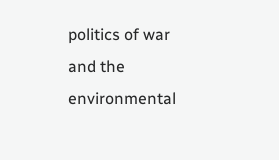politics of war and the environmental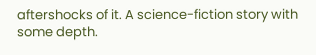aftershocks of it. A science-fiction story with some depth.